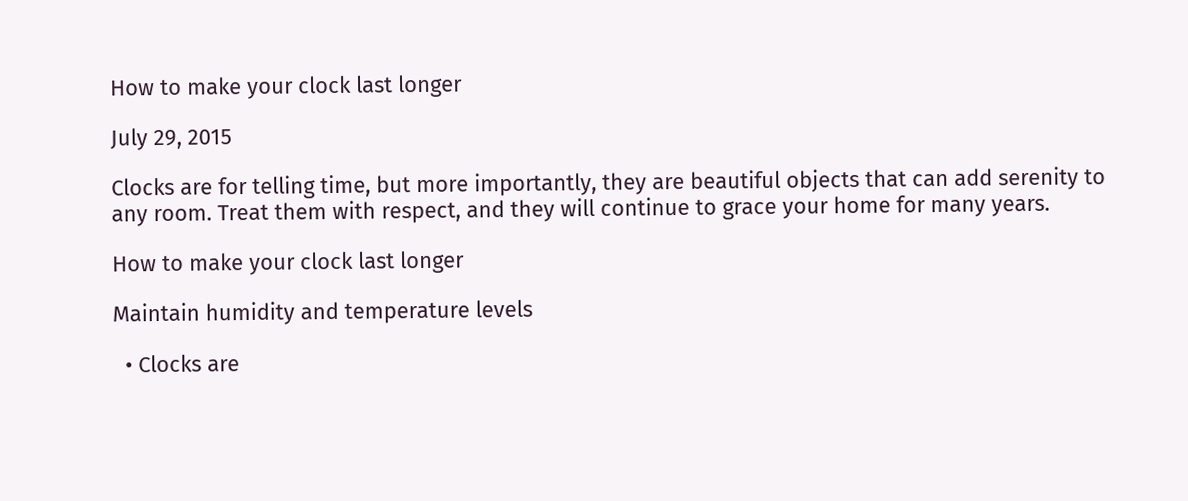How to make your clock last longer

July 29, 2015

Clocks are for telling time, but more importantly, they are beautiful objects that can add serenity to any room. Treat them with respect, and they will continue to grace your home for many years.

How to make your clock last longer

Maintain humidity and temperature levels

  • Clocks are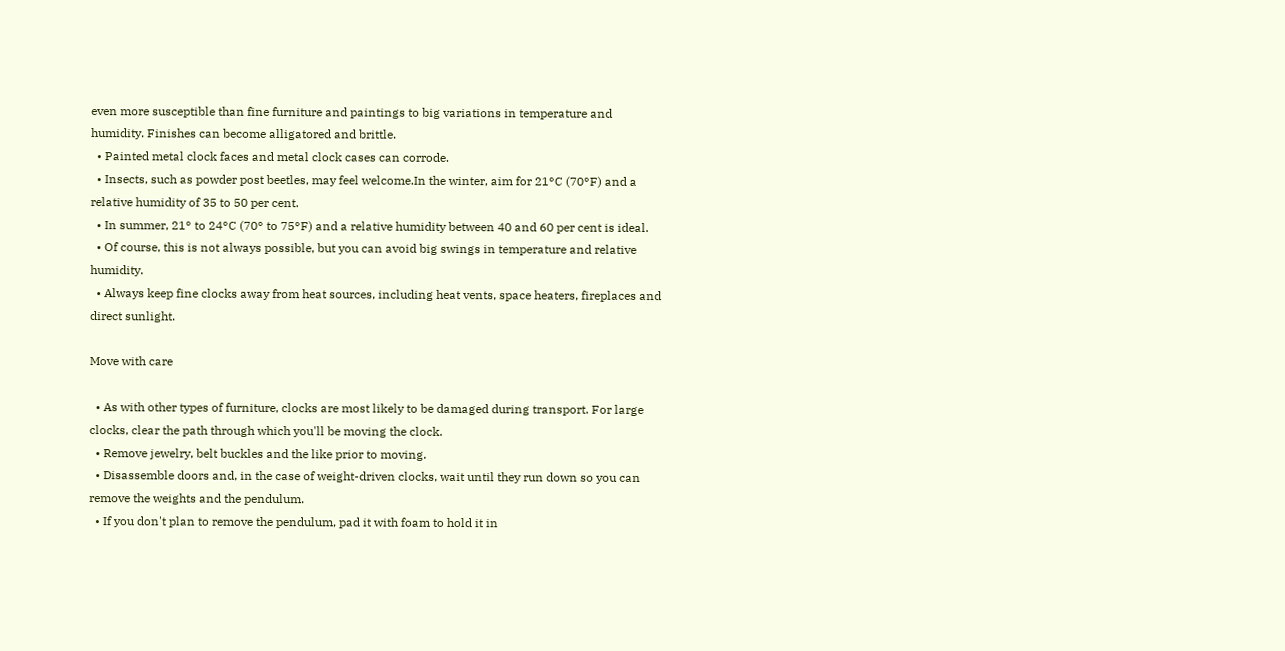even more susceptible than fine furniture and paintings to big variations in temperature and humidity. Finishes can become alligatored and brittle.
  • Painted metal clock faces and metal clock cases can corrode.
  • Insects, such as powder post beetles, may feel welcome.In the winter, aim for 21°C (70°F) and a relative humidity of 35 to 50 per cent.
  • In summer, 21° to 24°C (70° to 75°F) and a relative humidity between 40 and 60 per cent is ideal.
  • Of course, this is not always possible, but you can avoid big swings in temperature and relative humidity.
  • Always keep fine clocks away from heat sources, including heat vents, space heaters, fireplaces and direct sunlight.

Move with care

  • As with other types of furniture, clocks are most likely to be damaged during transport. For large clocks, clear the path through which you'll be moving the clock.
  • Remove jewelry, belt buckles and the like prior to moving.
  • Disassemble doors and, in the case of weight-driven clocks, wait until they run down so you can remove the weights and the pendulum.
  • If you don't plan to remove the pendulum, pad it with foam to hold it in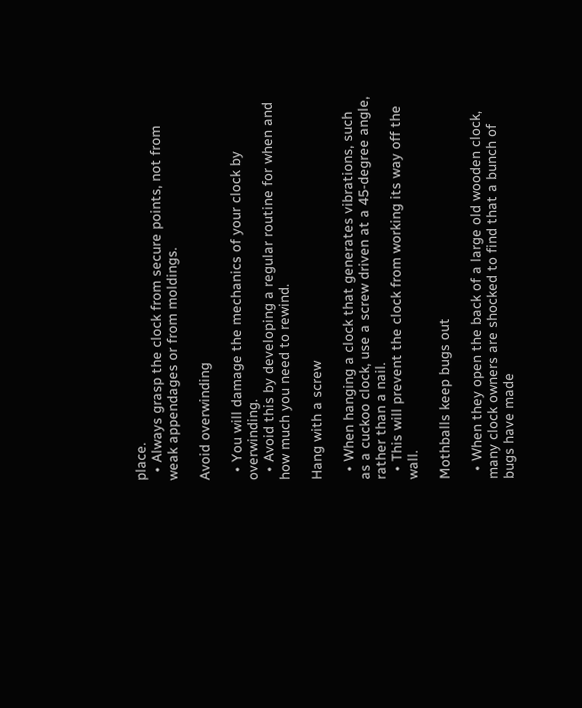place.
  • Always grasp the clock from secure points, not from weak appendages or from moldings.

Avoid overwinding

  • You will damage the mechanics of your clock by overwinding.
  • Avoid this by developing a regular routine for when and how much you need to rewind.

Hang with a screw

  • When hanging a clock that generates vibrations, such as a cuckoo clock, use a screw driven at a 45-degree angle, rather than a nail.
  • This will prevent the clock from working its way off the wall.

Mothballs keep bugs out

  • When they open the back of a large old wooden clock, many clock owners are shocked to find that a bunch of bugs have made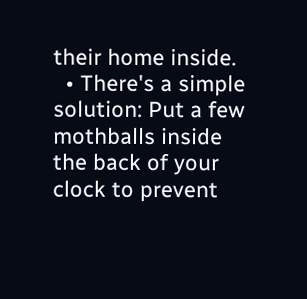their home inside.
  • There's a simple solution: Put a few mothballs inside the back of your clock to prevent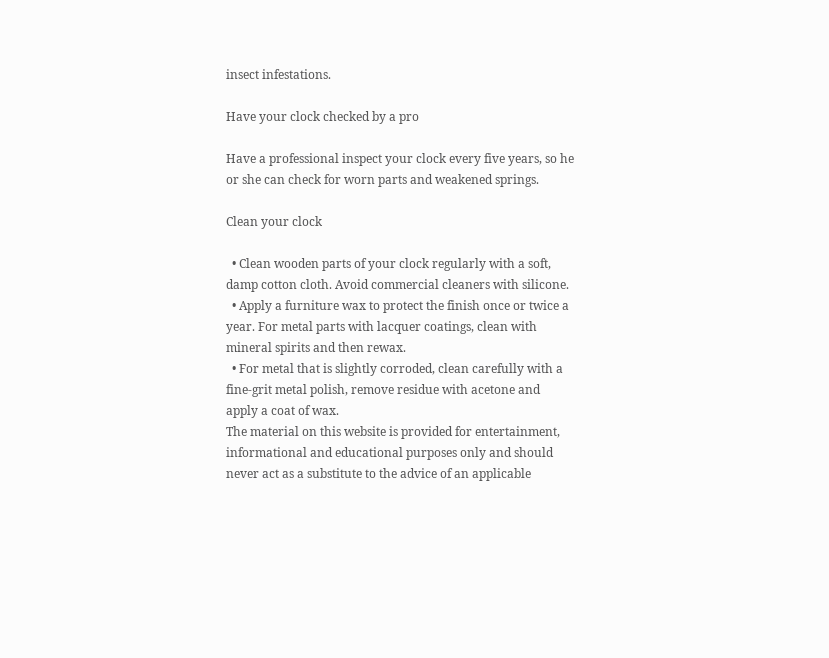insect infestations.

Have your clock checked by a pro

Have a professional inspect your clock every five years, so he or she can check for worn parts and weakened springs.

Clean your clock

  • Clean wooden parts of your clock regularly with a soft, damp cotton cloth. Avoid commercial cleaners with silicone.
  • Apply a furniture wax to protect the finish once or twice a year. For metal parts with lacquer coatings, clean with mineral spirits and then rewax.
  • For metal that is slightly corroded, clean carefully with a fine-grit metal polish, remove residue with acetone and apply a coat of wax.
The material on this website is provided for entertainment, informational and educational purposes only and should never act as a substitute to the advice of an applicable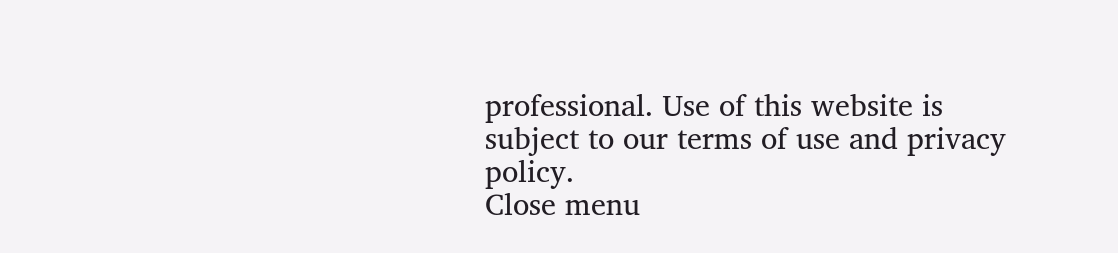professional. Use of this website is subject to our terms of use and privacy policy.
Close menu